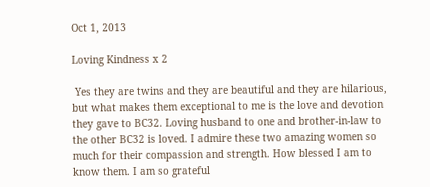Oct 1, 2013

Loving Kindness x 2

 Yes they are twins and they are beautiful and they are hilarious, but what makes them exceptional to me is the love and devotion they gave to BC32. Loving husband to one and brother-in-law to the other BC32 is loved. I admire these two amazing women so much for their compassion and strength. How blessed I am to know them. I am so grateful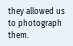they allowed us to photograph them.